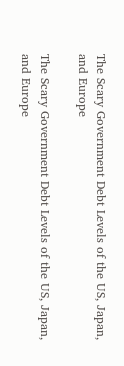The Scary Government Debt Levels of the US, Japan, and Europe

The Scary Government Debt Levels of the US, Japan, and Europe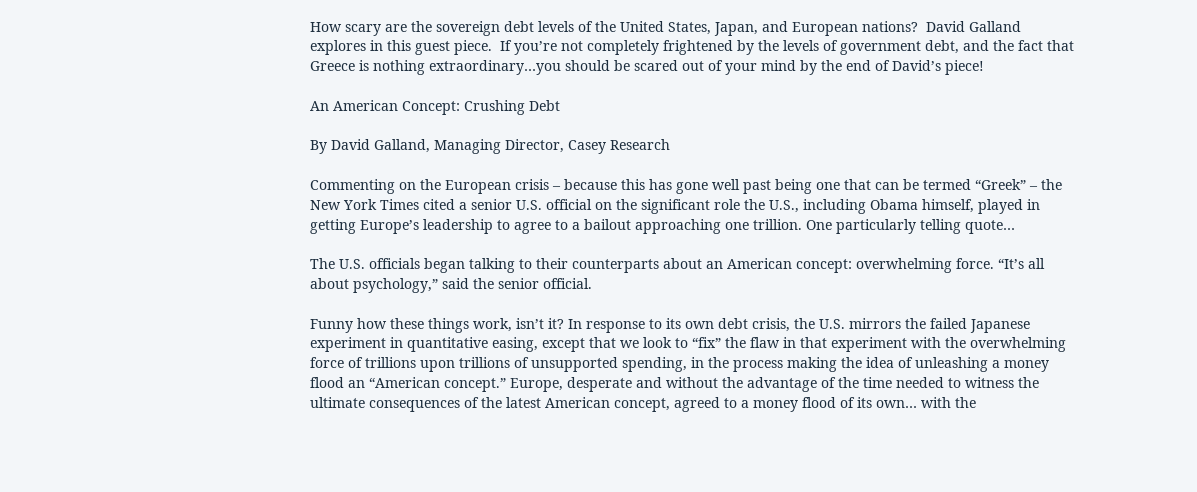How scary are the sovereign debt levels of the United States, Japan, and European nations?  David Galland explores in this guest piece.  If you’re not completely frightened by the levels of government debt, and the fact that Greece is nothing extraordinary…you should be scared out of your mind by the end of David’s piece!

An American Concept: Crushing Debt

By David Galland, Managing Director, Casey Research

Commenting on the European crisis – because this has gone well past being one that can be termed “Greek” – the New York Times cited a senior U.S. official on the significant role the U.S., including Obama himself, played in getting Europe’s leadership to agree to a bailout approaching one trillion. One particularly telling quote…

The U.S. officials began talking to their counterparts about an American concept: overwhelming force. “It’s all about psychology,” said the senior official.

Funny how these things work, isn’t it? In response to its own debt crisis, the U.S. mirrors the failed Japanese experiment in quantitative easing, except that we look to “fix” the flaw in that experiment with the overwhelming force of trillions upon trillions of unsupported spending, in the process making the idea of unleashing a money flood an “American concept.” Europe, desperate and without the advantage of the time needed to witness the ultimate consequences of the latest American concept, agreed to a money flood of its own… with the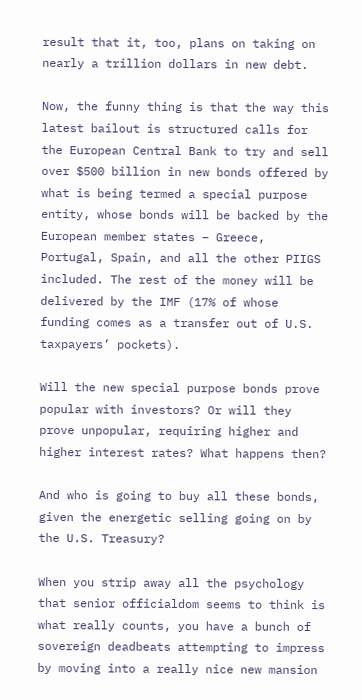result that it, too, plans on taking on nearly a trillion dollars in new debt.

Now, the funny thing is that the way this latest bailout is structured calls for the European Central Bank to try and sell over $500 billion in new bonds offered by what is being termed a special purpose entity, whose bonds will be backed by the European member states – Greece, Portugal, Spain, and all the other PIIGS included. The rest of the money will be delivered by the IMF (17% of whose funding comes as a transfer out of U.S. taxpayers’ pockets).

Will the new special purpose bonds prove popular with investors? Or will they prove unpopular, requiring higher and higher interest rates? What happens then?

And who is going to buy all these bonds, given the energetic selling going on by the U.S. Treasury?

When you strip away all the psychology that senior officialdom seems to think is what really counts, you have a bunch of sovereign deadbeats attempting to impress by moving into a really nice new mansion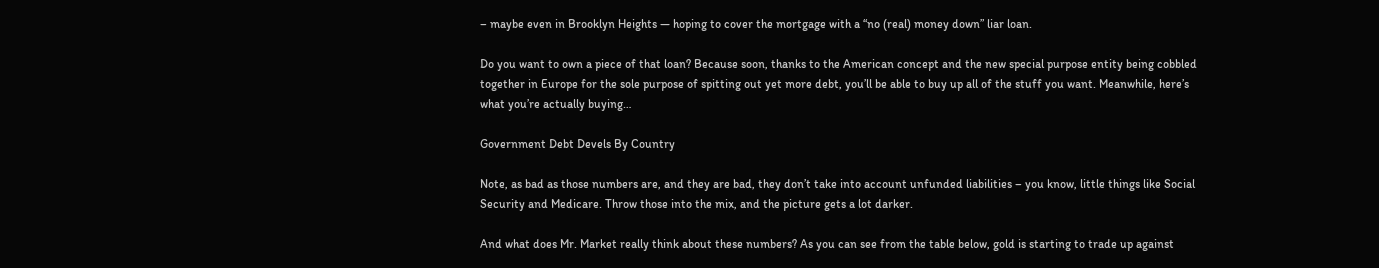– maybe even in Brooklyn Heights — hoping to cover the mortgage with a “no (real) money down” liar loan.

Do you want to own a piece of that loan? Because soon, thanks to the American concept and the new special purpose entity being cobbled together in Europe for the sole purpose of spitting out yet more debt, you’ll be able to buy up all of the stuff you want. Meanwhile, here’s what you’re actually buying…

Government Debt Devels By Country

Note, as bad as those numbers are, and they are bad, they don’t take into account unfunded liabilities – you know, little things like Social Security and Medicare. Throw those into the mix, and the picture gets a lot darker.

And what does Mr. Market really think about these numbers? As you can see from the table below, gold is starting to trade up against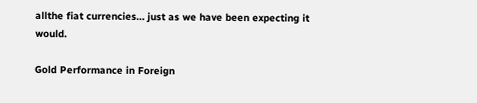allthe fiat currencies… just as we have been expecting it would.

Gold Performance in Foreign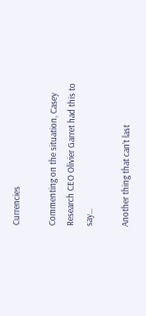Currencies

Commenting on the situation, Casey Research CEO Olivier Garret had this to say…

Another thing that can’t last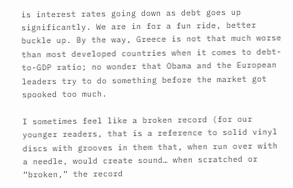is interest rates going down as debt goes up significantly. We are in for a fun ride, better buckle up. By the way, Greece is not that much worse than most developed countries when it comes to debt-to-GDP ratio; no wonder that Obama and the European leaders try to do something before the market got spooked too much.

I sometimes feel like a broken record (for our younger readers, that is a reference to solid vinyl discs with grooves in them that, when run over with a needle, would create sound… when scratched or “broken,” the record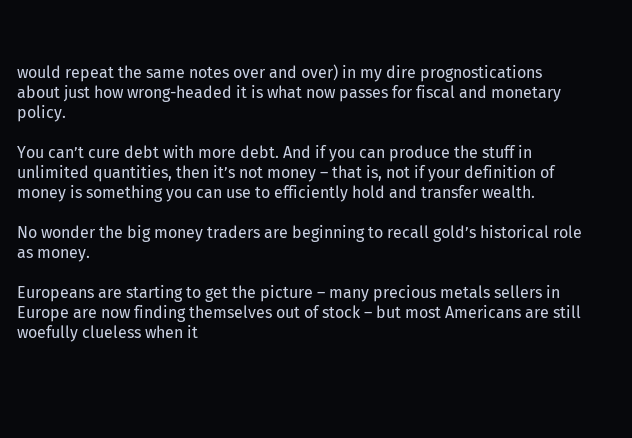would repeat the same notes over and over) in my dire prognostications about just how wrong-headed it is what now passes for fiscal and monetary policy.

You can’t cure debt with more debt. And if you can produce the stuff in unlimited quantities, then it’s not money – that is, not if your definition of money is something you can use to efficiently hold and transfer wealth.

No wonder the big money traders are beginning to recall gold’s historical role as money.

Europeans are starting to get the picture – many precious metals sellers in Europe are now finding themselves out of stock – but most Americans are still woefully clueless when it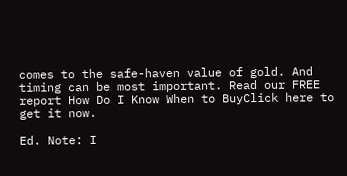comes to the safe-haven value of gold. And timing can be most important. Read our FREE report How Do I Know When to BuyClick here to get it now.

Ed. Note: I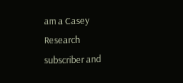am a Casey Research subscriber and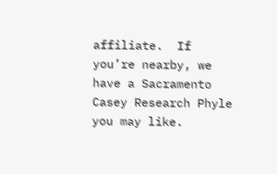affiliate.  If you’re nearby, we have a Sacramento Casey Research Phyle you may like.